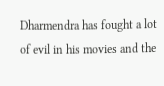Dharmendra has fought a lot of evil in his movies and the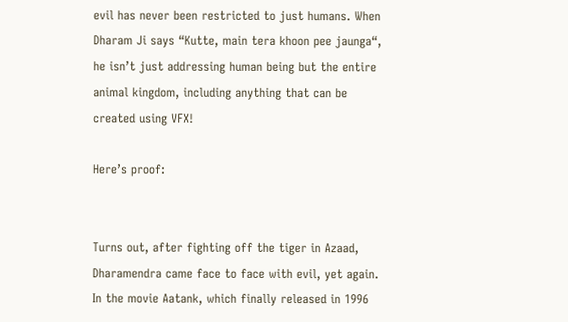evil has never been restricted to just humans. When Dharam Ji says “Kutte, main tera khoon pee jaunga“, he isn’t just addressing human being but the entire animal kingdom, including anything that can be created using VFX!

Here’s proof:


Turns out, after fighting off the tiger in Azaad,  Dharamendra came face to face with evil, yet again. In the movie Aatank, which finally released in 1996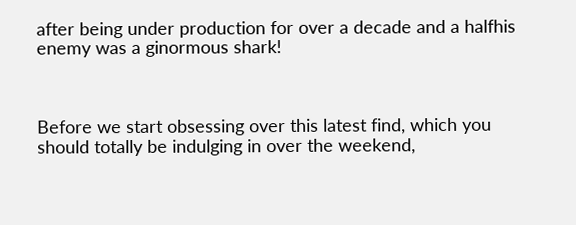after being under production for over a decade and a halfhis enemy was a ginormous shark!



Before we start obsessing over this latest find, which you should totally be indulging in over the weekend,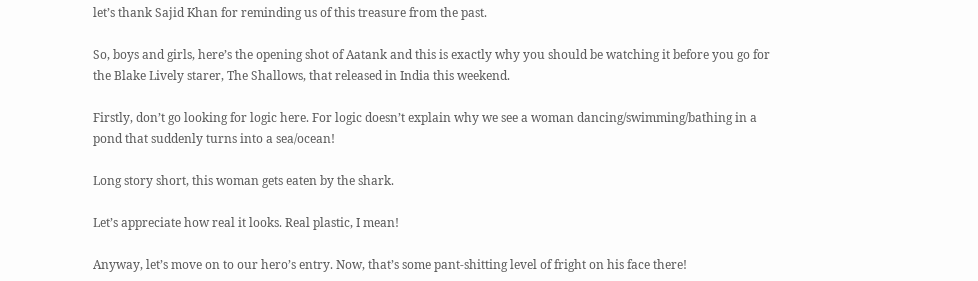let’s thank Sajid Khan for reminding us of this treasure from the past.

So, boys and girls, here’s the opening shot of Aatank and this is exactly why you should be watching it before you go for the Blake Lively starer, The Shallows, that released in India this weekend.

Firstly, don’t go looking for logic here. For logic doesn’t explain why we see a woman dancing/swimming/bathing in a pond that suddenly turns into a sea/ocean!

Long story short, this woman gets eaten by the shark.

Let’s appreciate how real it looks. Real plastic, I mean!

Anyway, let’s move on to our hero’s entry. Now, that’s some pant-shitting level of fright on his face there!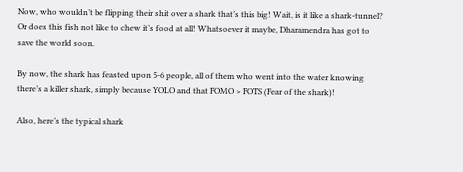Now, who wouldn’t be flipping their shit over a shark that’s this big! Wait, is it like a shark-tunnel? Or does this fish not like to chew it’s food at all! Whatsoever it maybe, Dharamendra has got to save the world soon.

By now, the shark has feasted upon 5-6 people, all of them who went into the water knowing there’s a killer shark, simply because YOLO and that FOMO > FOTS (Fear of the shark)!

Also, here’s the typical shark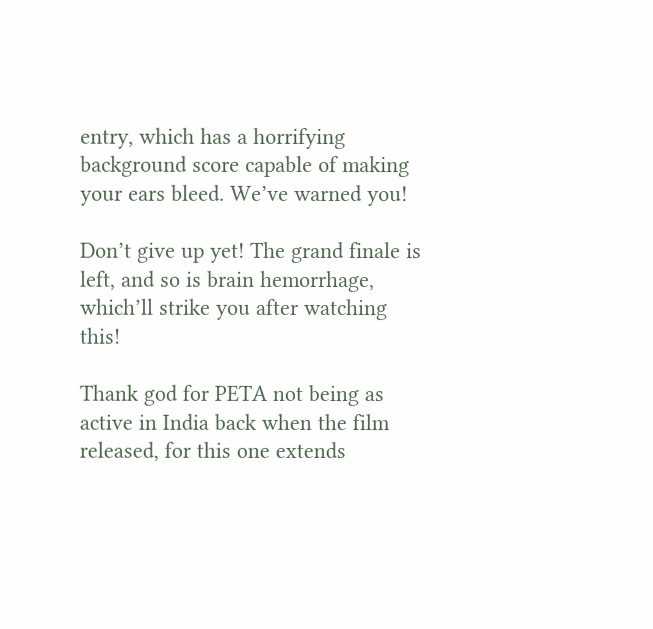entry, which has a horrifying background score capable of making your ears bleed. We’ve warned you!

Don’t give up yet! The grand finale is left, and so is brain hemorrhage, which’ll strike you after watching this!

Thank god for PETA not being as active in India back when the film released, for this one extends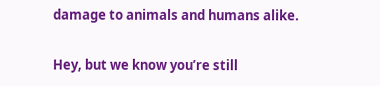damage to animals and humans alike.

Hey, but we know you’re still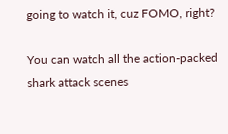going to watch it, cuz FOMO, right?

You can watch all the action-packed shark attack scenes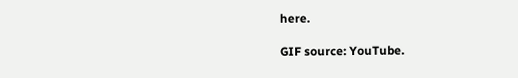here.

GIF source: YouTube.